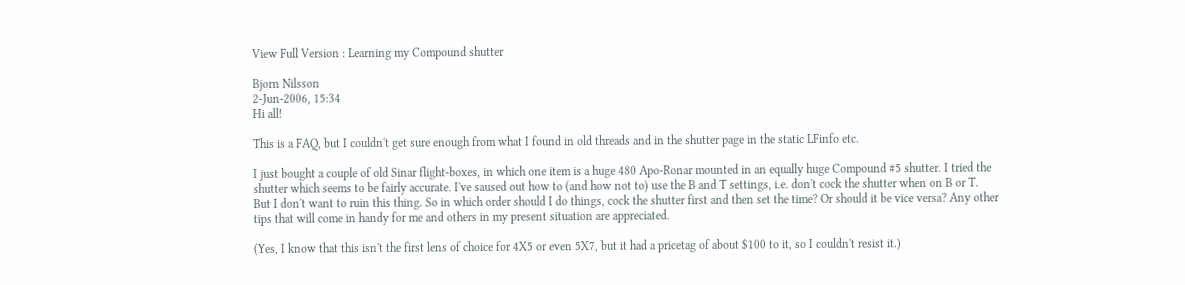View Full Version : Learning my Compound shutter

Bjorn Nilsson
2-Jun-2006, 15:34
Hi all!

This is a FAQ, but I couldn't get sure enough from what I found in old threads and in the shutter page in the static LFinfo etc.

I just bought a couple of old Sinar flight-boxes, in which one item is a huge 480 Apo-Ronar mounted in an equally huge Compound #5 shutter. I tried the shutter which seems to be fairly accurate. I've saused out how to (and how not to) use the B and T settings, i.e. don't cock the shutter when on B or T.
But I don't want to ruin this thing. So in which order should I do things, cock the shutter first and then set the time? Or should it be vice versa? Any other tips that will come in handy for me and others in my present situation are appreciated.

(Yes, I know that this isn't the first lens of choice for 4X5 or even 5X7, but it had a pricetag of about $100 to it, so I couldn't resist it.)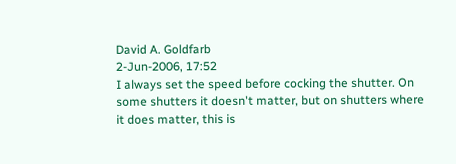David A. Goldfarb
2-Jun-2006, 17:52
I always set the speed before cocking the shutter. On some shutters it doesn't matter, but on shutters where it does matter, this is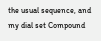the usual sequence, and my dial set Compound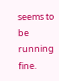seems to be running fine.